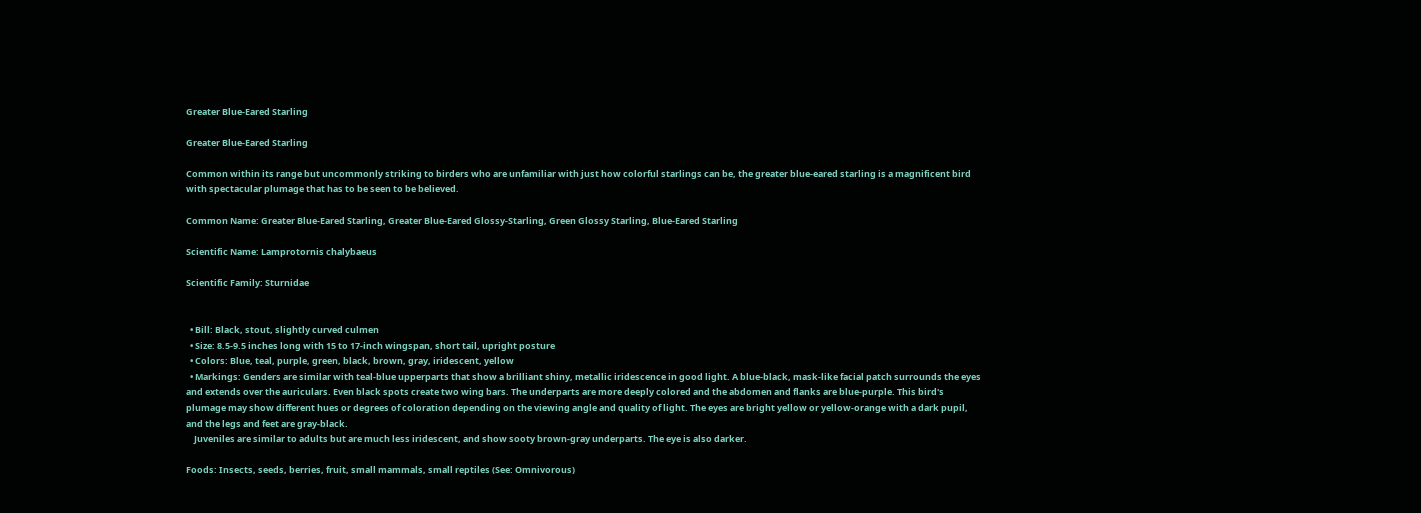Greater Blue-Eared Starling

Greater Blue-Eared Starling

Common within its range but uncommonly striking to birders who are unfamiliar with just how colorful starlings can be, the greater blue-eared starling is a magnificent bird with spectacular plumage that has to be seen to be believed.

Common Name: Greater Blue-Eared Starling, Greater Blue-Eared Glossy-Starling, Green Glossy Starling, Blue-Eared Starling

Scientific Name: Lamprotornis chalybaeus

Scientific Family: Sturnidae


  • Bill: Black, stout, slightly curved culmen
  • Size: 8.5-9.5 inches long with 15 to 17-inch wingspan, short tail, upright posture
  • Colors: Blue, teal, purple, green, black, brown, gray, iridescent, yellow
  • Markings: Genders are similar with teal-blue upperparts that show a brilliant shiny, metallic iridescence in good light. A blue-black, mask-like facial patch surrounds the eyes and extends over the auriculars. Even black spots create two wing bars. The underparts are more deeply colored and the abdomen and flanks are blue-purple. This bird's plumage may show different hues or degrees of coloration depending on the viewing angle and quality of light. The eyes are bright yellow or yellow-orange with a dark pupil, and the legs and feet are gray-black.
    Juveniles are similar to adults but are much less iridescent, and show sooty brown-gray underparts. The eye is also darker.

Foods: Insects, seeds, berries, fruit, small mammals, small reptiles (See: Omnivorous)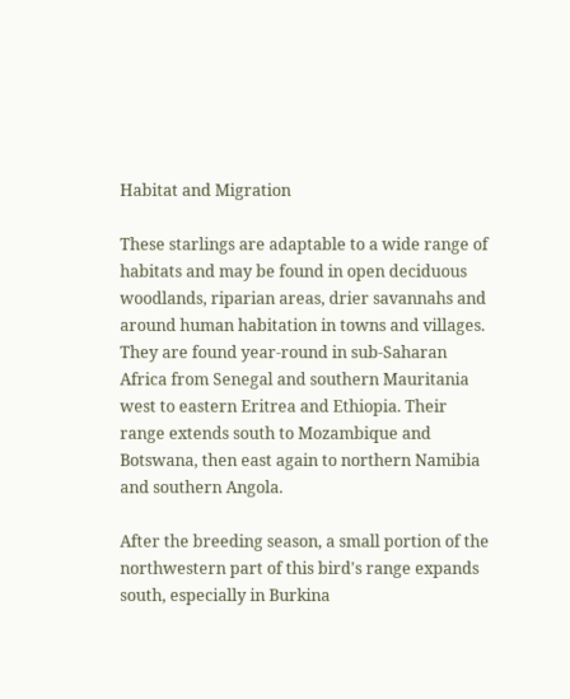Habitat and Migration

These starlings are adaptable to a wide range of habitats and may be found in open deciduous woodlands, riparian areas, drier savannahs and around human habitation in towns and villages. They are found year-round in sub-Saharan Africa from Senegal and southern Mauritania west to eastern Eritrea and Ethiopia. Their range extends south to Mozambique and Botswana, then east again to northern Namibia and southern Angola.

After the breeding season, a small portion of the northwestern part of this bird's range expands south, especially in Burkina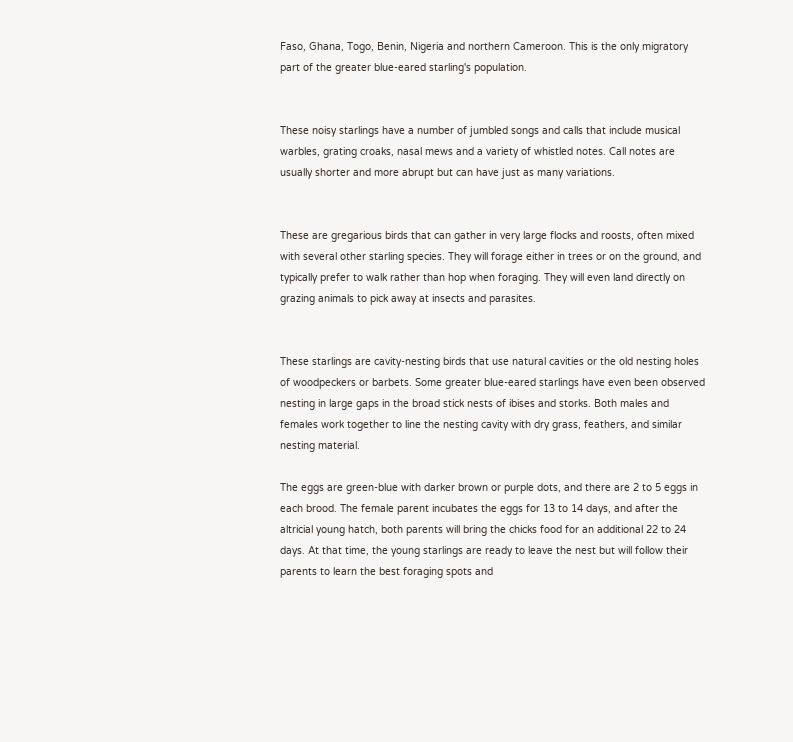Faso, Ghana, Togo, Benin, Nigeria and northern Cameroon. This is the only migratory part of the greater blue-eared starling's population.


These noisy starlings have a number of jumbled songs and calls that include musical warbles, grating croaks, nasal mews and a variety of whistled notes. Call notes are usually shorter and more abrupt but can have just as many variations.


These are gregarious birds that can gather in very large flocks and roosts, often mixed with several other starling species. They will forage either in trees or on the ground, and typically prefer to walk rather than hop when foraging. They will even land directly on grazing animals to pick away at insects and parasites.


These starlings are cavity-nesting birds that use natural cavities or the old nesting holes of woodpeckers or barbets. Some greater blue-eared starlings have even been observed nesting in large gaps in the broad stick nests of ibises and storks. Both males and females work together to line the nesting cavity with dry grass, feathers, and similar nesting material.

The eggs are green-blue with darker brown or purple dots, and there are 2 to 5 eggs in each brood. The female parent incubates the eggs for 13 to 14 days, and after the altricial young hatch, both parents will bring the chicks food for an additional 22 to 24 days. At that time, the young starlings are ready to leave the nest but will follow their parents to learn the best foraging spots and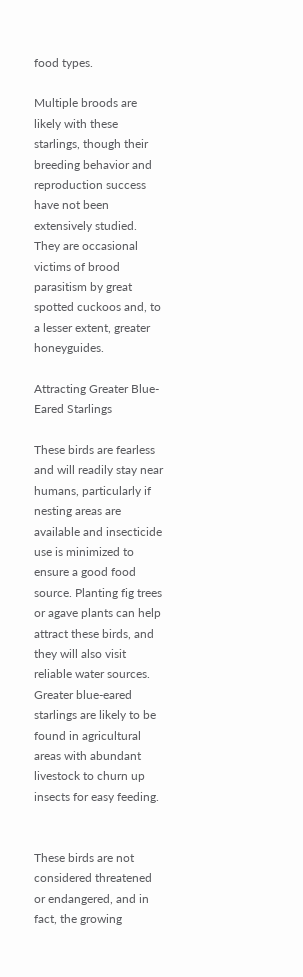food types.

Multiple broods are likely with these starlings, though their breeding behavior and reproduction success have not been extensively studied. They are occasional victims of brood parasitism by great spotted cuckoos and, to a lesser extent, greater honeyguides.

Attracting Greater Blue-Eared Starlings

These birds are fearless and will readily stay near humans, particularly if nesting areas are available and insecticide use is minimized to ensure a good food source. Planting fig trees or agave plants can help attract these birds, and they will also visit reliable water sources. Greater blue-eared starlings are likely to be found in agricultural areas with abundant livestock to churn up insects for easy feeding.


These birds are not considered threatened or endangered, and in fact, the growing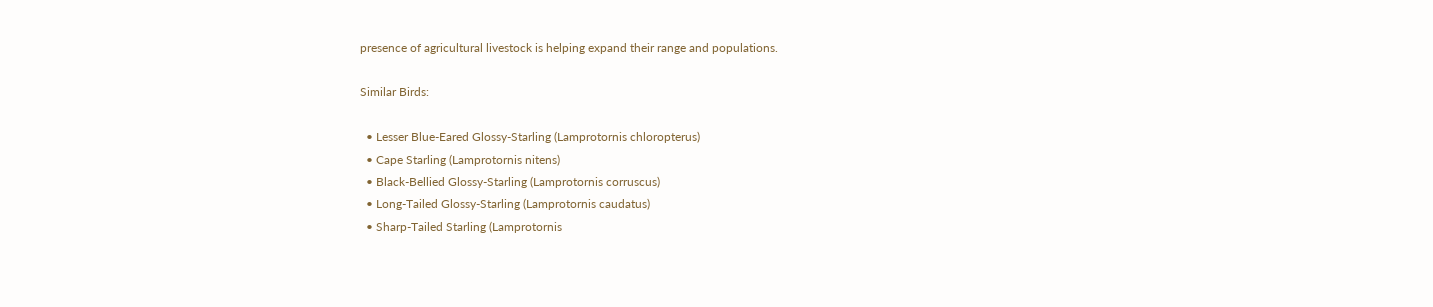presence of agricultural livestock is helping expand their range and populations.

Similar Birds:

  • Lesser Blue-Eared Glossy-Starling (Lamprotornis chloropterus)
  • Cape Starling (Lamprotornis nitens)
  • Black-Bellied Glossy-Starling (Lamprotornis corruscus)
  • Long-Tailed Glossy-Starling (Lamprotornis caudatus)
  • Sharp-Tailed Starling (Lamprotornis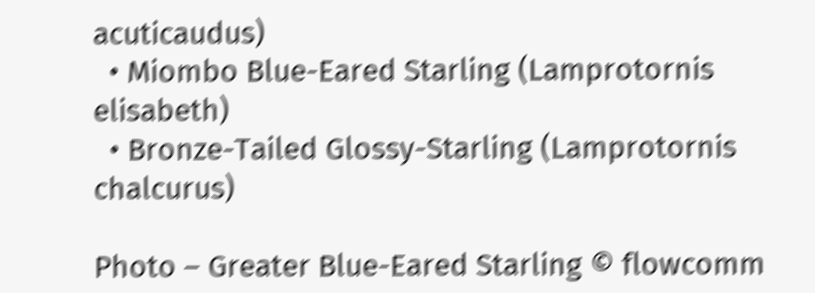acuticaudus)
  • Miombo Blue-Eared Starling (Lamprotornis elisabeth)
  • Bronze-Tailed Glossy-Starling (Lamprotornis chalcurus)

Photo – Greater Blue-Eared Starling © flowcomm